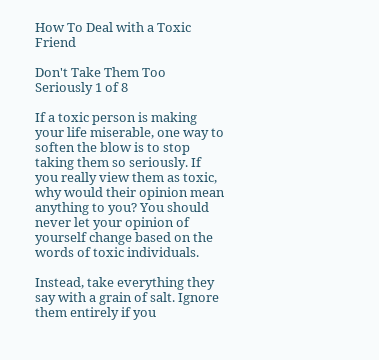How To Deal with a Toxic Friend

Don't Take Them Too Seriously 1 of 8

If a toxic person is making your life miserable, one way to soften the blow is to stop taking them so seriously. If you really view them as toxic, why would their opinion mean anything to you? You should never let your opinion of yourself change based on the words of toxic individuals.

Instead, take everything they say with a grain of salt. Ignore them entirely if you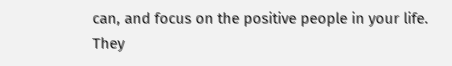can, and focus on the positive people in your life. They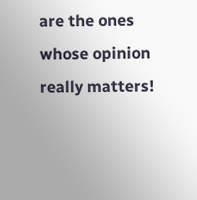are the ones whose opinion really matters!